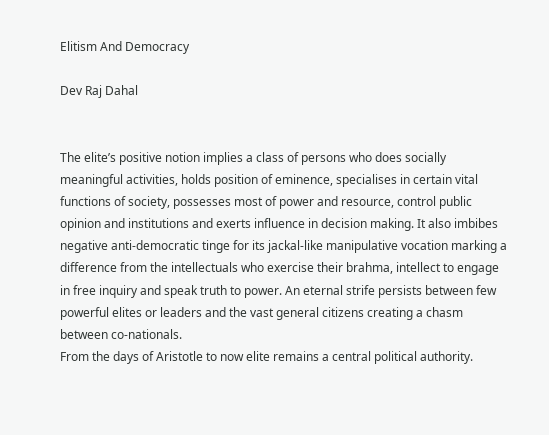Elitism And Democracy

Dev Raj Dahal


The elite’s positive notion implies a class of persons who does socially meaningful activities, holds position of eminence, specialises in certain vital functions of society, possesses most of power and resource, control public opinion and institutions and exerts influence in decision making. It also imbibes negative anti-democratic tinge for its jackal-like manipulative vocation marking a difference from the intellectuals who exercise their brahma, intellect to engage in free inquiry and speak truth to power. An eternal strife persists between few powerful elites or leaders and the vast general citizens creating a chasm between co-nationals.
From the days of Aristotle to now elite remains a central political authority.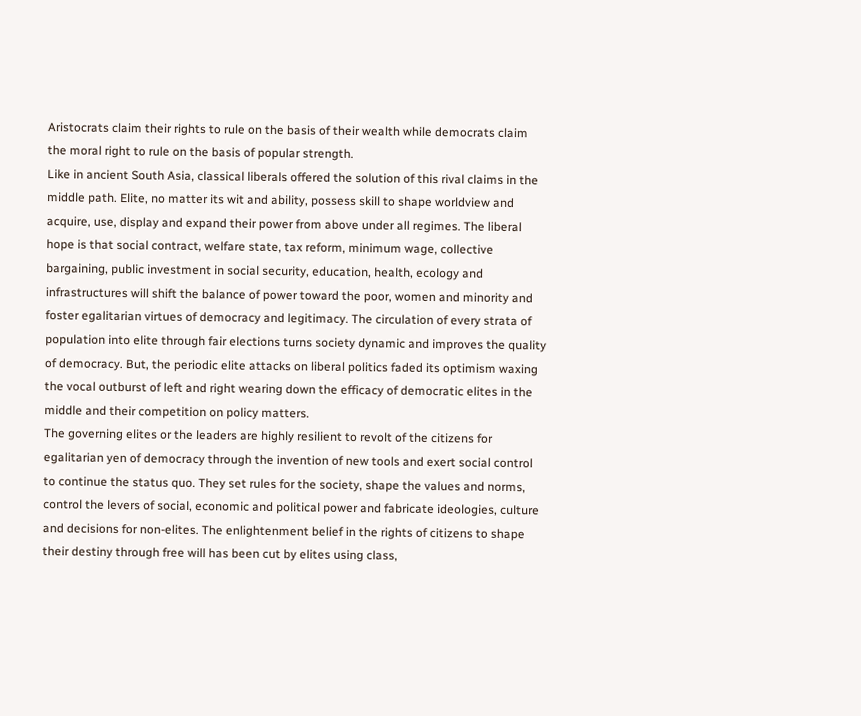Aristocrats claim their rights to rule on the basis of their wealth while democrats claim the moral right to rule on the basis of popular strength.
Like in ancient South Asia, classical liberals offered the solution of this rival claims in the middle path. Elite, no matter its wit and ability, possess skill to shape worldview and acquire, use, display and expand their power from above under all regimes. The liberal hope is that social contract, welfare state, tax reform, minimum wage, collective bargaining, public investment in social security, education, health, ecology and infrastructures will shift the balance of power toward the poor, women and minority and foster egalitarian virtues of democracy and legitimacy. The circulation of every strata of population into elite through fair elections turns society dynamic and improves the quality of democracy. But, the periodic elite attacks on liberal politics faded its optimism waxing the vocal outburst of left and right wearing down the efficacy of democratic elites in the middle and their competition on policy matters.
The governing elites or the leaders are highly resilient to revolt of the citizens for egalitarian yen of democracy through the invention of new tools and exert social control to continue the status quo. They set rules for the society, shape the values and norms, control the levers of social, economic and political power and fabricate ideologies, culture and decisions for non-elites. The enlightenment belief in the rights of citizens to shape their destiny through free will has been cut by elites using class,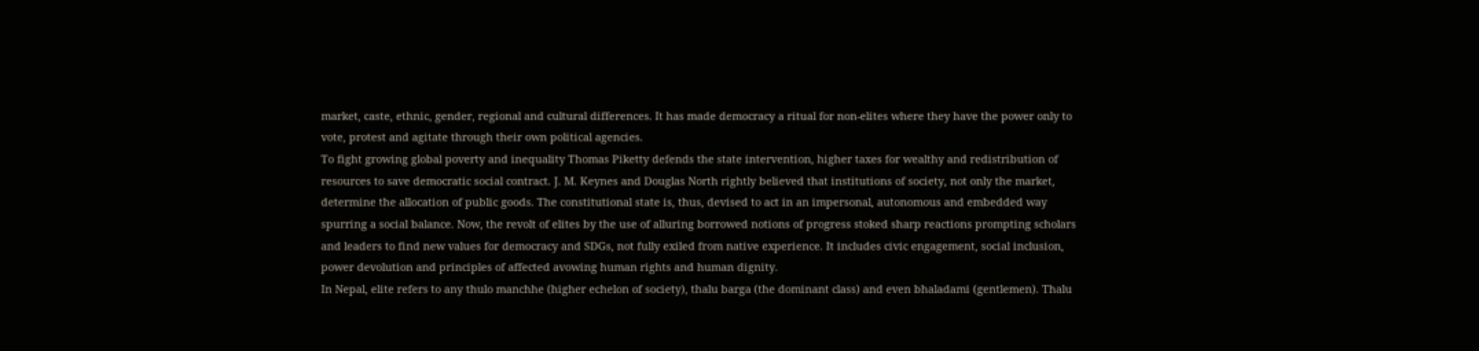market, caste, ethnic, gender, regional and cultural differences. It has made democracy a ritual for non-elites where they have the power only to vote, protest and agitate through their own political agencies.
To fight growing global poverty and inequality Thomas Piketty defends the state intervention, higher taxes for wealthy and redistribution of resources to save democratic social contract. J. M. Keynes and Douglas North rightly believed that institutions of society, not only the market, determine the allocation of public goods. The constitutional state is, thus, devised to act in an impersonal, autonomous and embedded way spurring a social balance. Now, the revolt of elites by the use of alluring borrowed notions of progress stoked sharp reactions prompting scholars and leaders to find new values for democracy and SDGs, not fully exiled from native experience. It includes civic engagement, social inclusion, power devolution and principles of affected avowing human rights and human dignity.
In Nepal, elite refers to any thulo manchhe (higher echelon of society), thalu barga (the dominant class) and even bhaladami (gentlemen). Thalu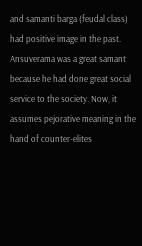and samanti barga (feudal class) had positive image in the past. Ansuverama was a great samant because he had done great social service to the society. Now, it assumes pejorative meaning in the hand of counter-elites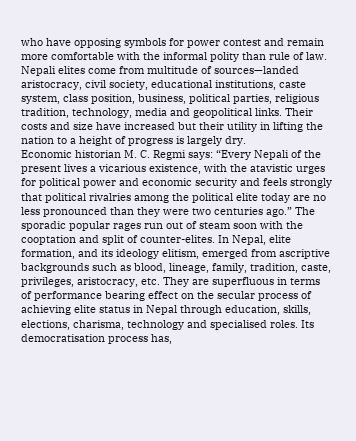who have opposing symbols for power contest and remain more comfortable with the informal polity than rule of law. Nepali elites come from multitude of sources—landed aristocracy, civil society, educational institutions, caste system, class position, business, political parties, religious tradition, technology, media and geopolitical links. Their costs and size have increased but their utility in lifting the nation to a height of progress is largely dry.
Economic historian M. C. Regmi says: “Every Nepali of the present lives a vicarious existence, with the atavistic urges for political power and economic security and feels strongly that political rivalries among the political elite today are no less pronounced than they were two centuries ago.” The sporadic popular rages run out of steam soon with the cooptation and split of counter-elites. In Nepal, elite formation, and its ideology elitism, emerged from ascriptive backgrounds such as blood, lineage, family, tradition, caste, privileges, aristocracy, etc. They are superfluous in terms of performance bearing effect on the secular process of achieving elite status in Nepal through education, skills, elections, charisma, technology and specialised roles. Its democratisation process has,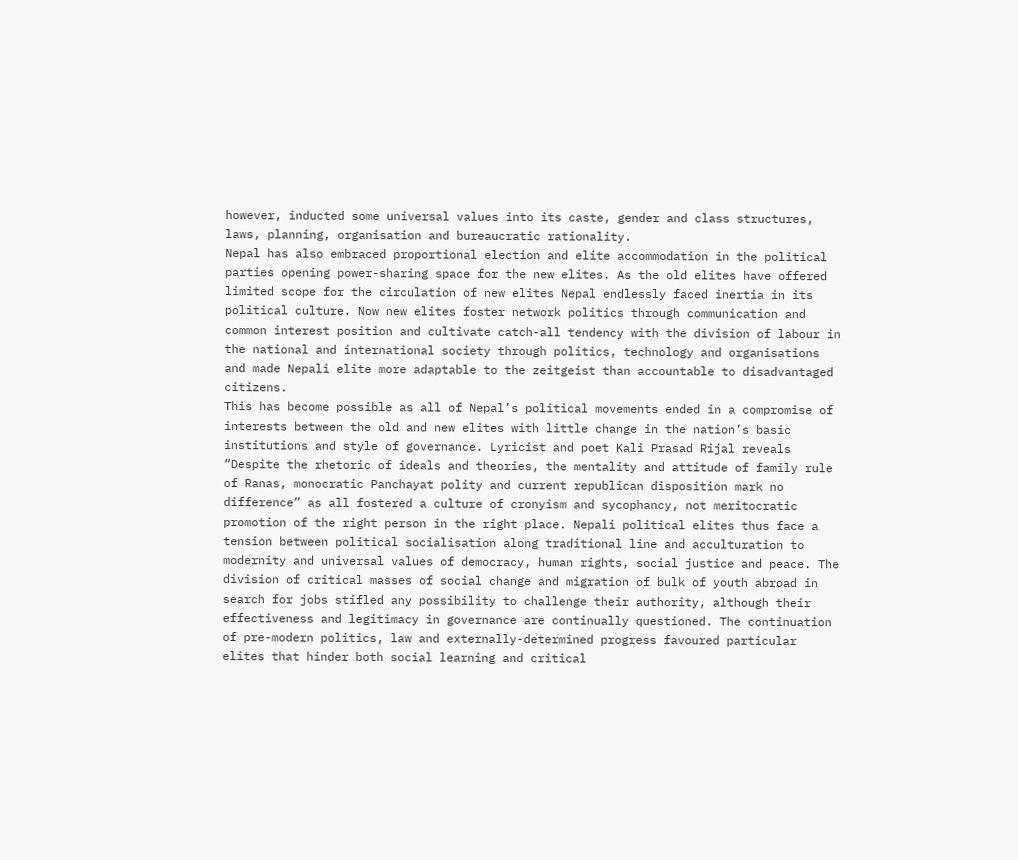however, inducted some universal values into its caste, gender and class structures, laws, planning, organisation and bureaucratic rationality.
Nepal has also embraced proportional election and elite accommodation in the political parties opening power-sharing space for the new elites. As the old elites have offered limited scope for the circulation of new elites Nepal endlessly faced inertia in its political culture. Now new elites foster network politics through communication and common interest position and cultivate catch-all tendency with the division of labour in the national and international society through politics, technology and organisations and made Nepali elite more adaptable to the zeitgeist than accountable to disadvantaged citizens.
This has become possible as all of Nepal’s political movements ended in a compromise of interests between the old and new elites with little change in the nation’s basic institutions and style of governance. Lyricist and poet Kali Prasad Rijal reveals “Despite the rhetoric of ideals and theories, the mentality and attitude of family rule of Ranas, monocratic Panchayat polity and current republican disposition mark no difference” as all fostered a culture of cronyism and sycophancy, not meritocratic promotion of the right person in the right place. Nepali political elites thus face a tension between political socialisation along traditional line and acculturation to modernity and universal values of democracy, human rights, social justice and peace. The division of critical masses of social change and migration of bulk of youth abroad in search for jobs stifled any possibility to challenge their authority, although their effectiveness and legitimacy in governance are continually questioned. The continuation of pre-modern politics, law and externally-determined progress favoured particular elites that hinder both social learning and critical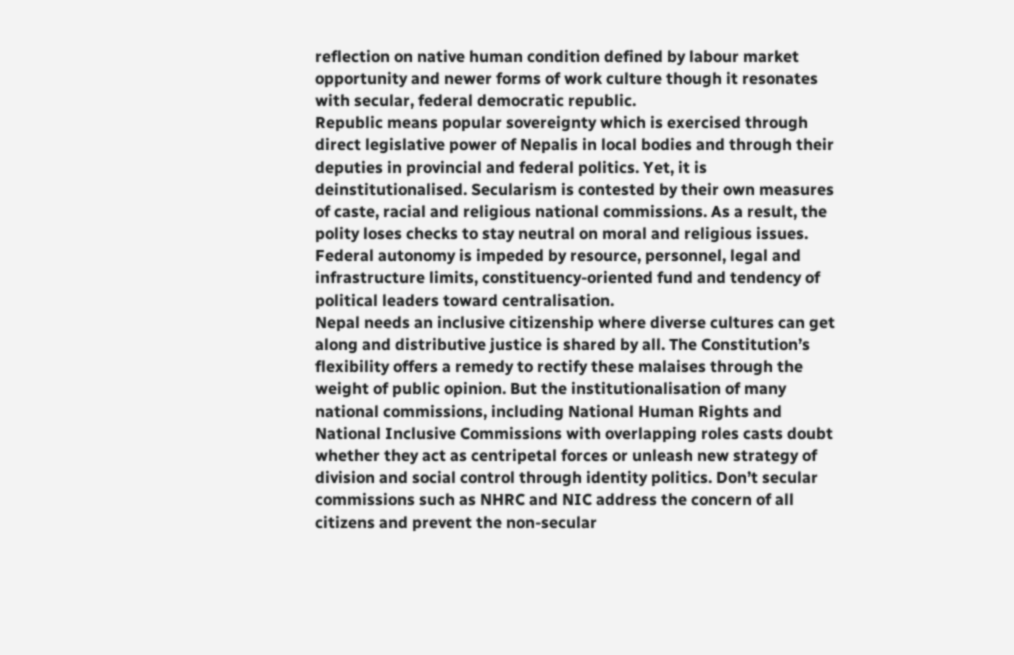reflection on native human condition defined by labour market opportunity and newer forms of work culture though it resonates with secular, federal democratic republic.
Republic means popular sovereignty which is exercised through direct legislative power of Nepalis in local bodies and through their deputies in provincial and federal politics. Yet, it is deinstitutionalised. Secularism is contested by their own measures of caste, racial and religious national commissions. As a result, the polity loses checks to stay neutral on moral and religious issues. Federal autonomy is impeded by resource, personnel, legal and infrastructure limits, constituency-oriented fund and tendency of political leaders toward centralisation.
Nepal needs an inclusive citizenship where diverse cultures can get along and distributive justice is shared by all. The Constitution’s flexibility offers a remedy to rectify these malaises through the weight of public opinion. But the institutionalisation of many national commissions, including National Human Rights and National Inclusive Commissions with overlapping roles casts doubt whether they act as centripetal forces or unleash new strategy of division and social control through identity politics. Don’t secular commissions such as NHRC and NIC address the concern of all citizens and prevent the non-secular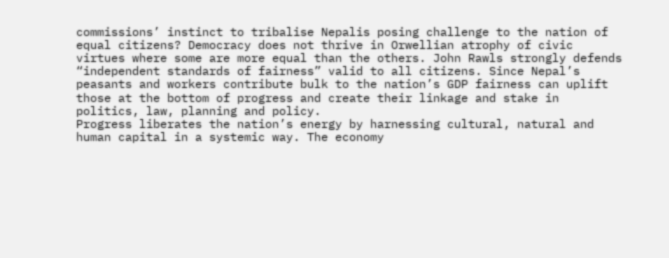commissions’ instinct to tribalise Nepalis posing challenge to the nation of equal citizens? Democracy does not thrive in Orwellian atrophy of civic virtues where some are more equal than the others. John Rawls strongly defends “independent standards of fairness” valid to all citizens. Since Nepal’s peasants and workers contribute bulk to the nation’s GDP fairness can uplift those at the bottom of progress and create their linkage and stake in politics, law, planning and policy.
Progress liberates the nation’s energy by harnessing cultural, natural and human capital in a systemic way. The economy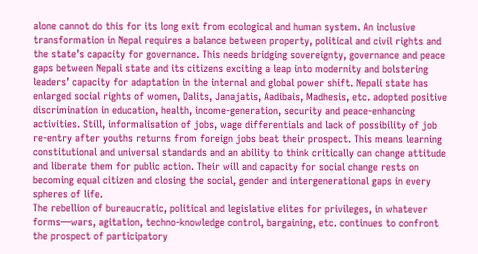alone cannot do this for its long exit from ecological and human system. An inclusive transformation in Nepal requires a balance between property, political and civil rights and the state’s capacity for governance. This needs bridging sovereignty, governance and peace gaps between Nepali state and its citizens exciting a leap into modernity and bolstering leaders’ capacity for adaptation in the internal and global power shift. Nepali state has enlarged social rights of women, Dalits, Janajatis, Aadibais, Madhesis, etc. adopted positive discrimination in education, health, income-generation, security and peace-enhancing activities. Still, informalisation of jobs, wage differentials and lack of possibility of job re-entry after youths returns from foreign jobs beat their prospect. This means learning constitutional and universal standards and an ability to think critically can change attitude and liberate them for public action. Their will and capacity for social change rests on becoming equal citizen and closing the social, gender and intergenerational gaps in every spheres of life.
The rebellion of bureaucratic, political and legislative elites for privileges, in whatever forms—wars, agitation, techno-knowledge control, bargaining, etc. continues to confront the prospect of participatory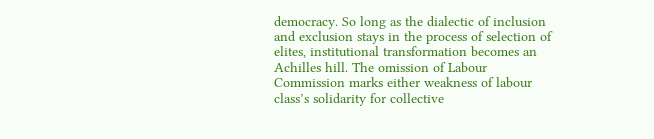democracy. So long as the dialectic of inclusion and exclusion stays in the process of selection of elites, institutional transformation becomes an Achilles hill. The omission of Labour Commission marks either weakness of labour class’s solidarity for collective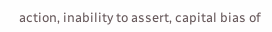action, inability to assert, capital bias of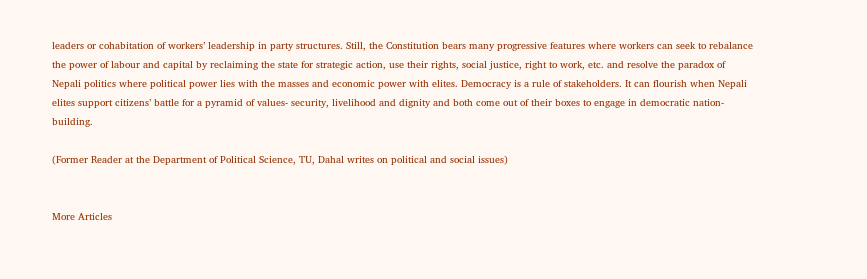leaders or cohabitation of workers’ leadership in party structures. Still, the Constitution bears many progressive features where workers can seek to rebalance the power of labour and capital by reclaiming the state for strategic action, use their rights, social justice, right to work, etc. and resolve the paradox of Nepali politics where political power lies with the masses and economic power with elites. Democracy is a rule of stakeholders. It can flourish when Nepali elites support citizens’ battle for a pyramid of values- security, livelihood and dignity and both come out of their boxes to engage in democratic nation-building.

(Former Reader at the Department of Political Science, TU, Dahal writes on political and social issues)


More Articles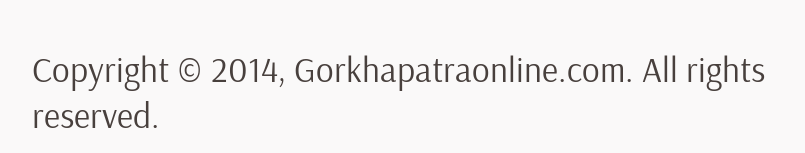Copyright © 2014, Gorkhapatraonline.com. All rights reserved.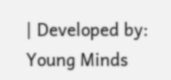| Developed by: Young Minds